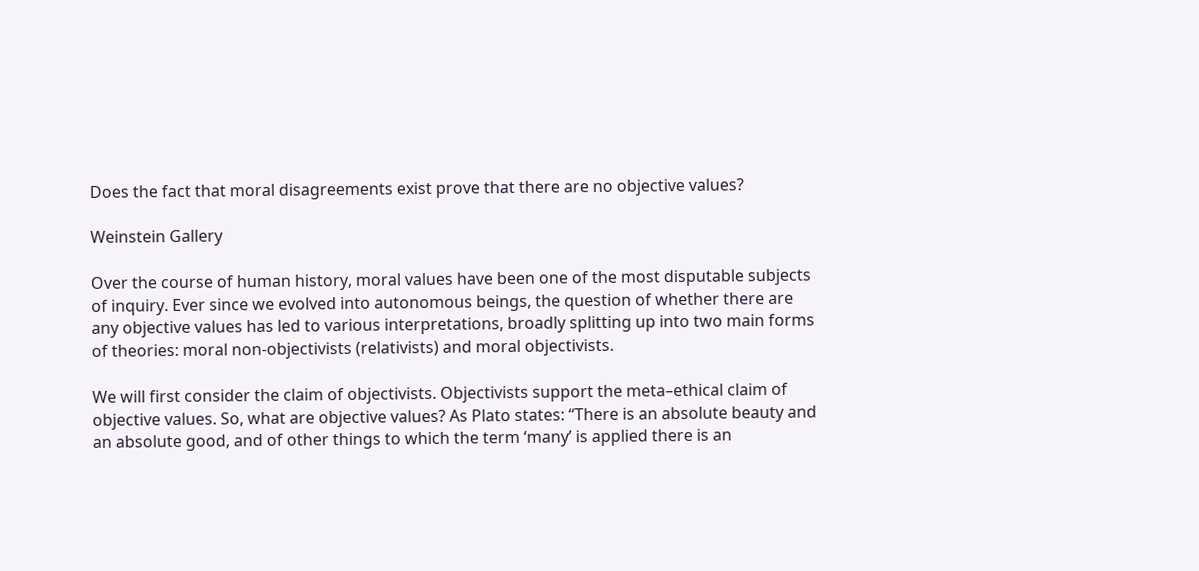Does the fact that moral disagreements exist prove that there are no objective values?

Weinstein Gallery

Over the course of human history, moral values have been one of the most disputable subjects of inquiry. Ever since we evolved into autonomous beings, the question of whether there are any objective values has led to various interpretations, broadly splitting up into two main forms of theories: moral non-objectivists (relativists) and moral objectivists.

We will first consider the claim of objectivists. Objectivists support the meta–ethical claim of objective values. So, what are objective values? As Plato states: ‘‘There is an absolute beauty and an absolute good, and of other things to which the term ‘many’ is applied there is an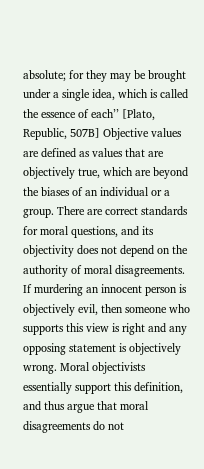absolute; for they may be brought under a single idea, which is called the essence of each’’ [Plato, Republic, 507B] Objective values are defined as values that are objectively true, which are beyond the biases of an individual or a group. There are correct standards for moral questions, and its objectivity does not depend on the authority of moral disagreements. If murdering an innocent person is objectively evil, then someone who supports this view is right and any opposing statement is objectively wrong. Moral objectivists essentially support this definition, and thus argue that moral disagreements do not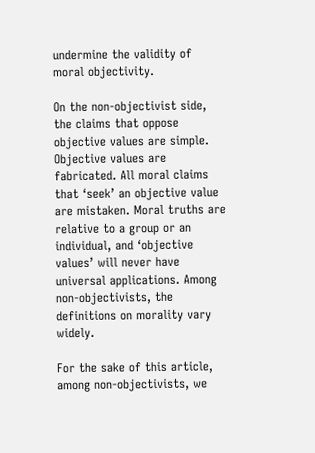undermine the validity of moral objectivity.

On the non-objectivist side, the claims that oppose objective values are simple. Objective values are fabricated. All moral claims that ‘seek’ an objective value are mistaken. Moral truths are relative to a group or an individual, and ‘objective values’ will never have universal applications. Among non-objectivists, the definitions on morality vary widely.

For the sake of this article, among non-objectivists, we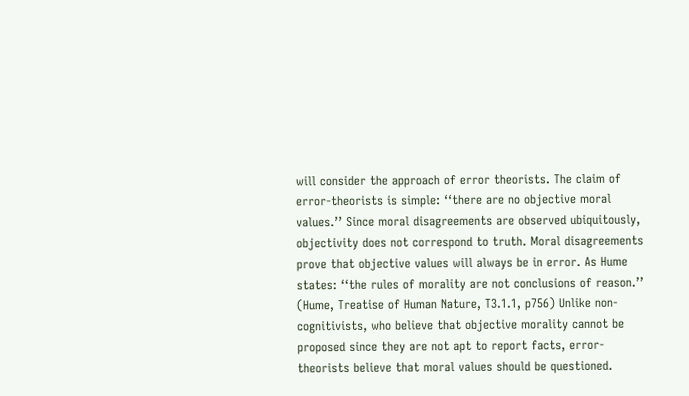will consider the approach of error theorists. The claim of error-theorists is simple: ‘‘there are no objective moral values.’’ Since moral disagreements are observed ubiquitously, objectivity does not correspond to truth. Moral disagreements prove that objective values will always be in error. As Hume states: ‘‘the rules of morality are not conclusions of reason.’’ (Hume, Treatise of Human Nature, T3.1.1, p756) Unlike non-cognitivists, who believe that objective morality cannot be proposed since they are not apt to report facts, error-theorists believe that moral values should be questioned.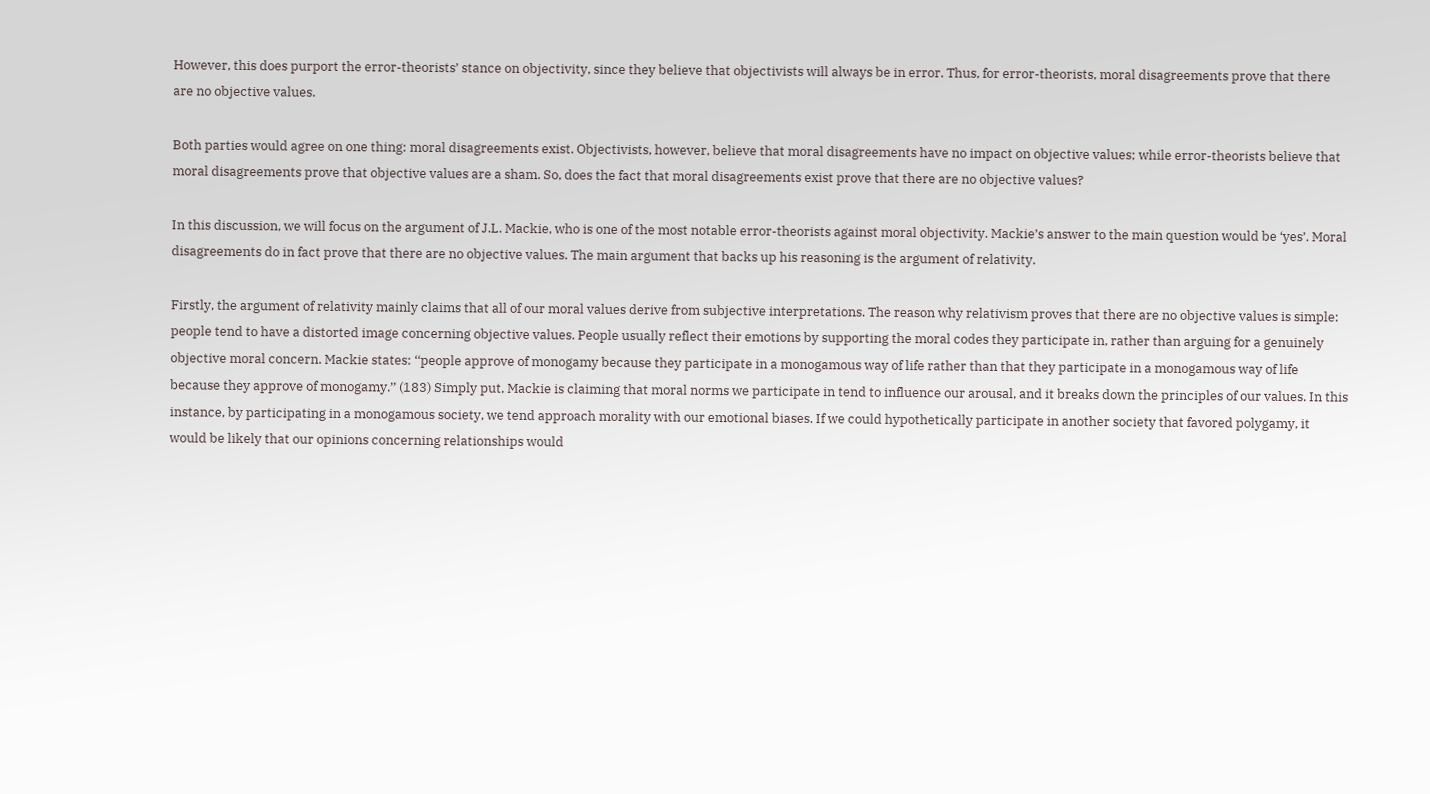However, this does purport the error-theorists’ stance on objectivity, since they believe that objectivists will always be in error. Thus, for error-theorists, moral disagreements prove that there are no objective values.

Both parties would agree on one thing: moral disagreements exist. Objectivists, however, believe that moral disagreements have no impact on objective values; while error-theorists believe that moral disagreements prove that objective values are a sham. So, does the fact that moral disagreements exist prove that there are no objective values?

In this discussion, we will focus on the argument of J.L. Mackie, who is one of the most notable error-theorists against moral objectivity. Mackie’s answer to the main question would be ‘yes’. Moral disagreements do in fact prove that there are no objective values. The main argument that backs up his reasoning is the argument of relativity.

Firstly, the argument of relativity mainly claims that all of our moral values derive from subjective interpretations. The reason why relativism proves that there are no objective values is simple: people tend to have a distorted image concerning objective values. People usually reflect their emotions by supporting the moral codes they participate in, rather than arguing for a genuinely objective moral concern. Mackie states: ‘‘people approve of monogamy because they participate in a monogamous way of life rather than that they participate in a monogamous way of life because they approve of monogamy.’’ (183) Simply put, Mackie is claiming that moral norms we participate in tend to influence our arousal, and it breaks down the principles of our values. In this instance, by participating in a monogamous society, we tend approach morality with our emotional biases. If we could hypothetically participate in another society that favored polygamy, it would be likely that our opinions concerning relationships would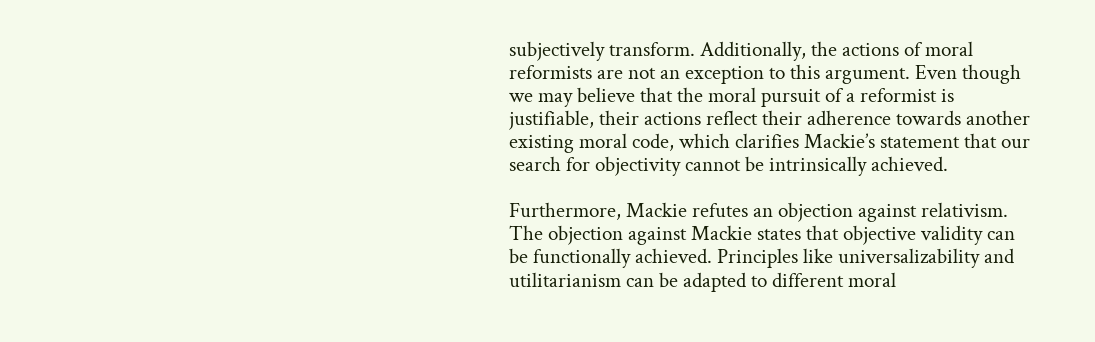subjectively transform. Additionally, the actions of moral reformists are not an exception to this argument. Even though we may believe that the moral pursuit of a reformist is justifiable, their actions reflect their adherence towards another existing moral code, which clarifies Mackie’s statement that our search for objectivity cannot be intrinsically achieved.

Furthermore, Mackie refutes an objection against relativism. The objection against Mackie states that objective validity can be functionally achieved. Principles like universalizability and utilitarianism can be adapted to different moral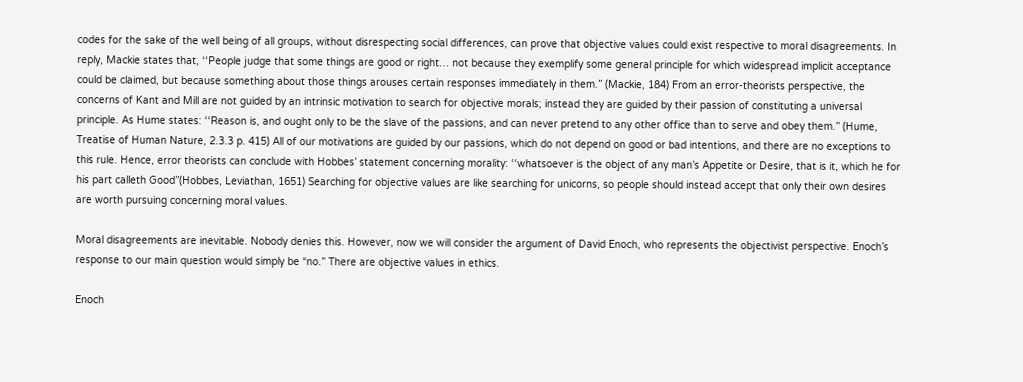codes for the sake of the well being of all groups, without disrespecting social differences, can prove that objective values could exist respective to moral disagreements. In reply, Mackie states that, ‘‘People judge that some things are good or right… not because they exemplify some general principle for which widespread implicit acceptance could be claimed, but because something about those things arouses certain responses immediately in them.’’ (Mackie, 184) From an error-theorists perspective, the concerns of Kant and Mill are not guided by an intrinsic motivation to search for objective morals; instead they are guided by their passion of constituting a universal principle. As Hume states: ‘‘Reason is, and ought only to be the slave of the passions, and can never pretend to any other office than to serve and obey them.’’ (Hume, Treatise of Human Nature, 2.3.3 p. 415) All of our motivations are guided by our passions, which do not depend on good or bad intentions, and there are no exceptions to this rule. Hence, error theorists can conclude with Hobbes’ statement concerning morality: ‘‘whatsoever is the object of any man’s Appetite or Desire, that is it, which he for his part calleth Good’’(Hobbes, Leviathan, 1651) Searching for objective values are like searching for unicorns, so people should instead accept that only their own desires are worth pursuing concerning moral values.

Moral disagreements are inevitable. Nobody denies this. However, now we will consider the argument of David Enoch, who represents the objectivist perspective. Enoch’s response to our main question would simply be “no.” There are objective values in ethics.

Enoch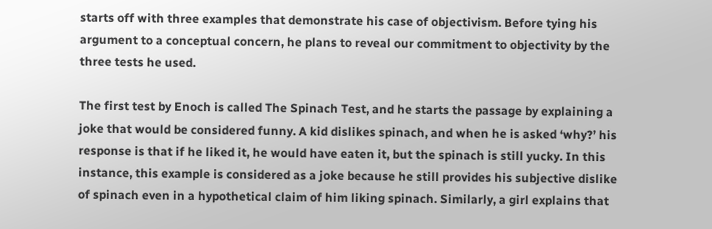starts off with three examples that demonstrate his case of objectivism. Before tying his argument to a conceptual concern, he plans to reveal our commitment to objectivity by the three tests he used.

The first test by Enoch is called The Spinach Test, and he starts the passage by explaining a joke that would be considered funny. A kid dislikes spinach, and when he is asked ‘why?’ his response is that if he liked it, he would have eaten it, but the spinach is still yucky. In this instance, this example is considered as a joke because he still provides his subjective dislike of spinach even in a hypothetical claim of him liking spinach. Similarly, a girl explains that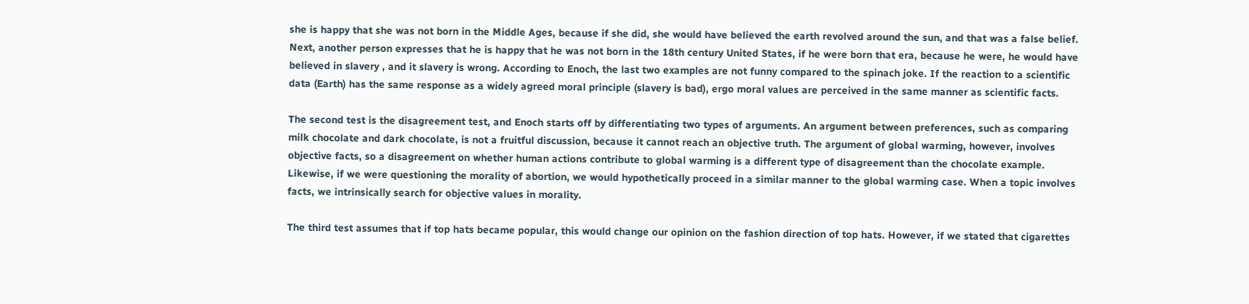she is happy that she was not born in the Middle Ages, because if she did, she would have believed the earth revolved around the sun, and that was a false belief. Next, another person expresses that he is happy that he was not born in the 18th century United States, if he were born that era, because he were, he would have believed in slavery , and it slavery is wrong. According to Enoch, the last two examples are not funny compared to the spinach joke. If the reaction to a scientific data (Earth) has the same response as a widely agreed moral principle (slavery is bad), ergo moral values are perceived in the same manner as scientific facts.

The second test is the disagreement test, and Enoch starts off by differentiating two types of arguments. An argument between preferences, such as comparing milk chocolate and dark chocolate, is not a fruitful discussion, because it cannot reach an objective truth. The argument of global warming, however, involves objective facts, so a disagreement on whether human actions contribute to global warming is a different type of disagreement than the chocolate example. Likewise, if we were questioning the morality of abortion, we would hypothetically proceed in a similar manner to the global warming case. When a topic involves facts, we intrinsically search for objective values in morality.

The third test assumes that if top hats became popular, this would change our opinion on the fashion direction of top hats. However, if we stated that cigarettes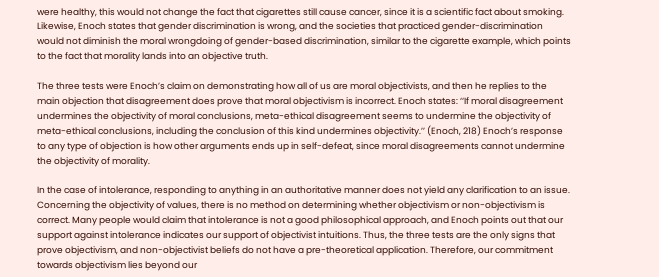were healthy, this would not change the fact that cigarettes still cause cancer, since it is a scientific fact about smoking. Likewise, Enoch states that gender discrimination is wrong, and the societies that practiced gender-discrimination would not diminish the moral wrongdoing of gender-based discrimination, similar to the cigarette example, which points to the fact that morality lands into an objective truth.

The three tests were Enoch’s claim on demonstrating how all of us are moral objectivists, and then he replies to the main objection that disagreement does prove that moral objectivism is incorrect. Enoch states: ‘‘If moral disagreement undermines the objectivity of moral conclusions, meta-ethical disagreement seems to undermine the objectivity of meta-ethical conclusions, including the conclusion of this kind undermines objectivity.’’ (Enoch, 218) Enoch’s response to any type of objection is how other arguments ends up in self-defeat, since moral disagreements cannot undermine the objectivity of morality.

In the case of intolerance, responding to anything in an authoritative manner does not yield any clarification to an issue. Concerning the objectivity of values, there is no method on determining whether objectivism or non-objectivism is correct. Many people would claim that intolerance is not a good philosophical approach, and Enoch points out that our support against intolerance indicates our support of objectivist intuitions. Thus, the three tests are the only signs that prove objectivism, and non-objectivist beliefs do not have a pre-theoretical application. Therefore, our commitment towards objectivism lies beyond our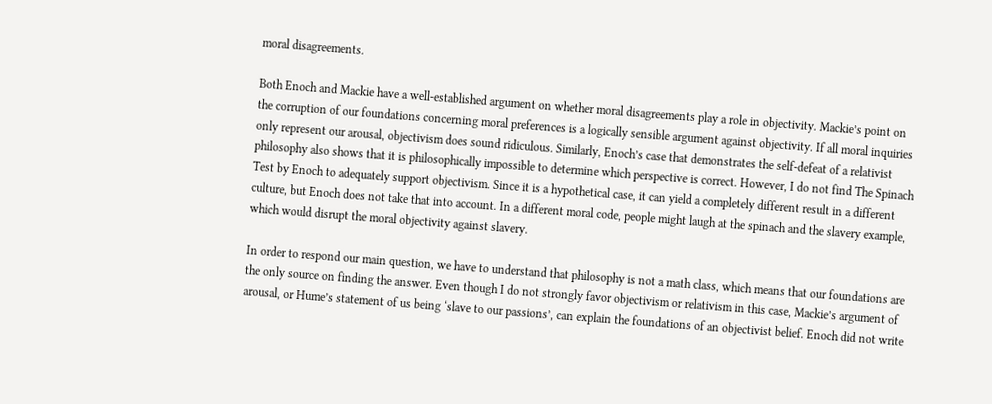moral disagreements.

Both Enoch and Mackie have a well-established argument on whether moral disagreements play a role in objectivity. Mackie’s point on the corruption of our foundations concerning moral preferences is a logically sensible argument against objectivity. If all moral inquiries only represent our arousal, objectivism does sound ridiculous. Similarly, Enoch’s case that demonstrates the self-defeat of a relativist philosophy also shows that it is philosophically impossible to determine which perspective is correct. However, I do not find The Spinach Test by Enoch to adequately support objectivism. Since it is a hypothetical case, it can yield a completely different result in a different culture, but Enoch does not take that into account. In a different moral code, people might laugh at the spinach and the slavery example, which would disrupt the moral objectivity against slavery.

In order to respond our main question, we have to understand that philosophy is not a math class, which means that our foundations are the only source on finding the answer. Even though I do not strongly favor objectivism or relativism in this case, Mackie’s argument of arousal, or Hume’s statement of us being ‘slave to our passions’, can explain the foundations of an objectivist belief. Enoch did not write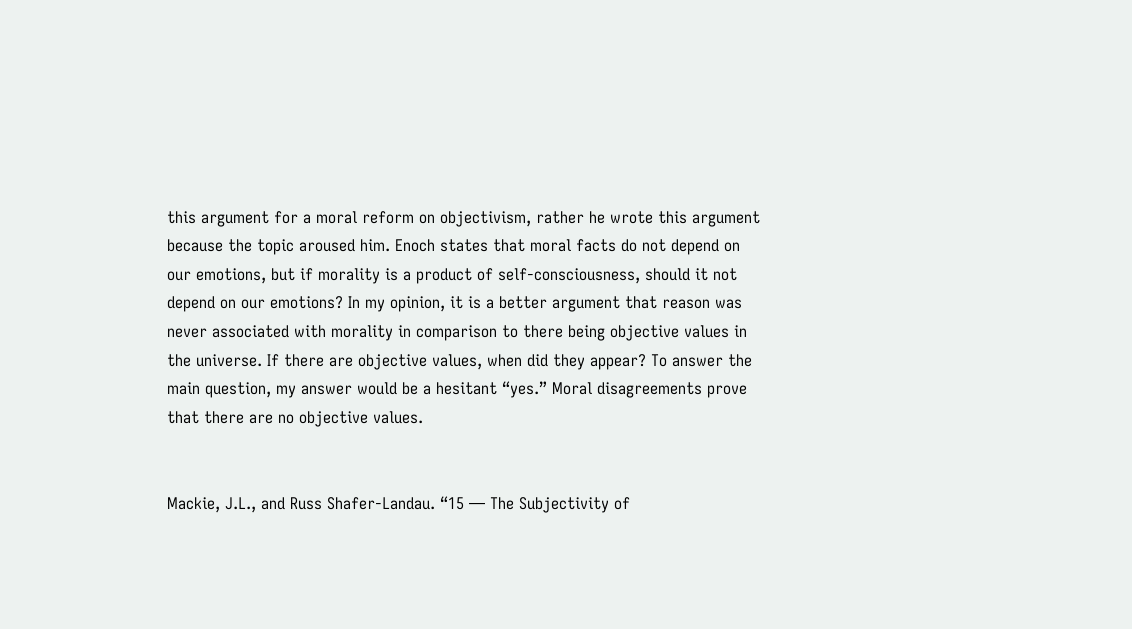this argument for a moral reform on objectivism, rather he wrote this argument because the topic aroused him. Enoch states that moral facts do not depend on our emotions, but if morality is a product of self-consciousness, should it not depend on our emotions? In my opinion, it is a better argument that reason was never associated with morality in comparison to there being objective values in the universe. If there are objective values, when did they appear? To answer the main question, my answer would be a hesitant “yes.” Moral disagreements prove that there are no objective values.


Mackie, J.L., and Russ Shafer-Landau. “15 — The Subjectivity of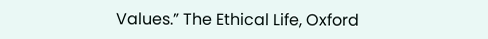Values.” The Ethical Life, Oxford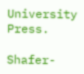University Press.

Shafer-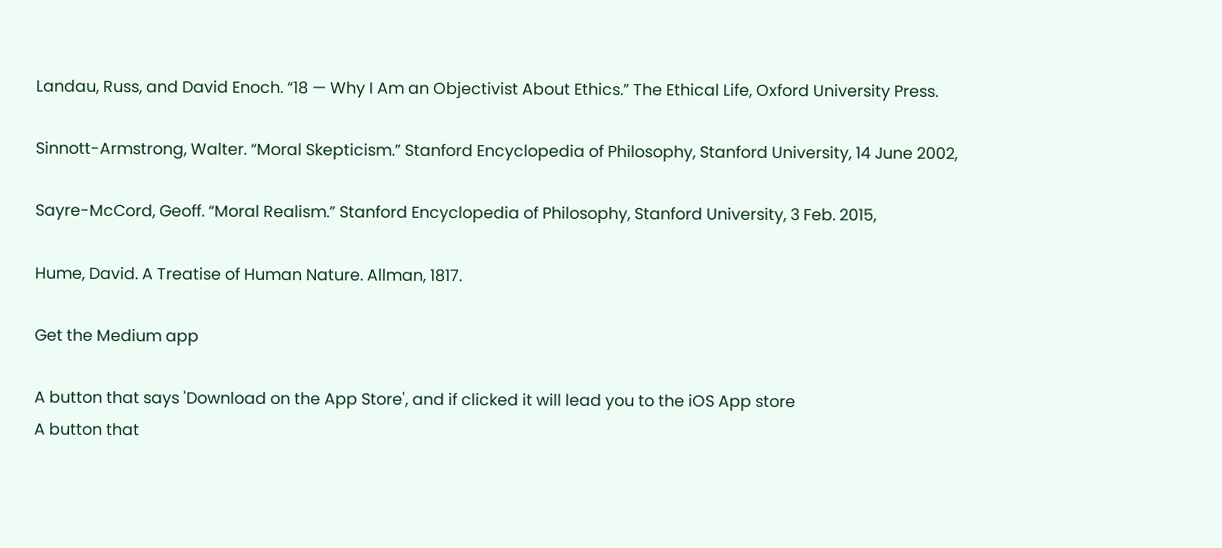Landau, Russ, and David Enoch. “18 — Why I Am an Objectivist About Ethics.” The Ethical Life, Oxford University Press.

Sinnott-Armstrong, Walter. “Moral Skepticism.” Stanford Encyclopedia of Philosophy, Stanford University, 14 June 2002,

Sayre-McCord, Geoff. “Moral Realism.” Stanford Encyclopedia of Philosophy, Stanford University, 3 Feb. 2015,

Hume, David. A Treatise of Human Nature. Allman, 1817.

Get the Medium app

A button that says 'Download on the App Store', and if clicked it will lead you to the iOS App store
A button that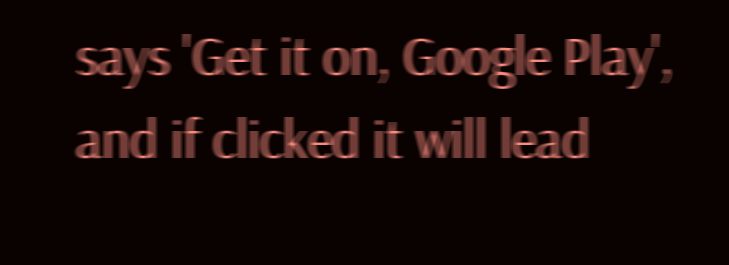says 'Get it on, Google Play', and if clicked it will lead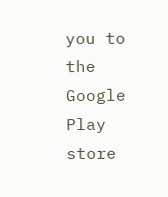you to the Google Play store